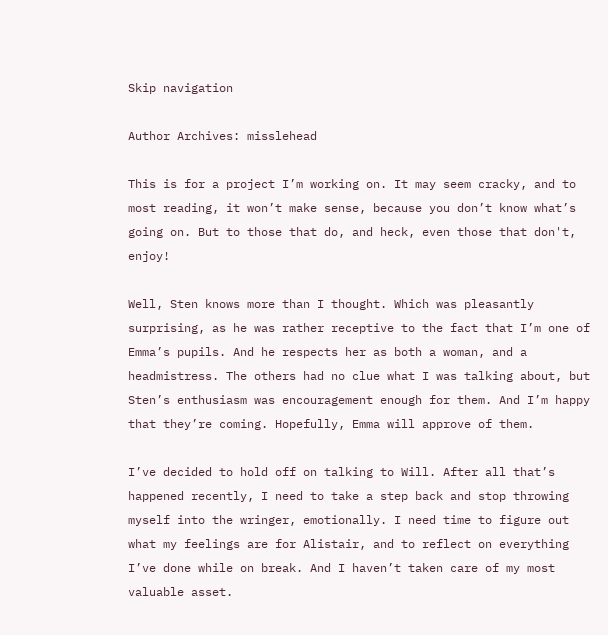Skip navigation

Author Archives: misslehead

This is for a project I’m working on. It may seem cracky, and to most reading, it won’t make sense, because you don’t know what’s going on. But to those that do, and heck, even those that don't, enjoy!

Well, Sten knows more than I thought. Which was pleasantly surprising, as he was rather receptive to the fact that I’m one of Emma’s pupils. And he respects her as both a woman, and a headmistress. The others had no clue what I was talking about, but Sten’s enthusiasm was encouragement enough for them. And I’m happy that they’re coming. Hopefully, Emma will approve of them.

I’ve decided to hold off on talking to Will. After all that’s happened recently, I need to take a step back and stop throwing myself into the wringer, emotionally. I need time to figure out what my feelings are for Alistair, and to reflect on everything I’ve done while on break. And I haven’t taken care of my most valuable asset.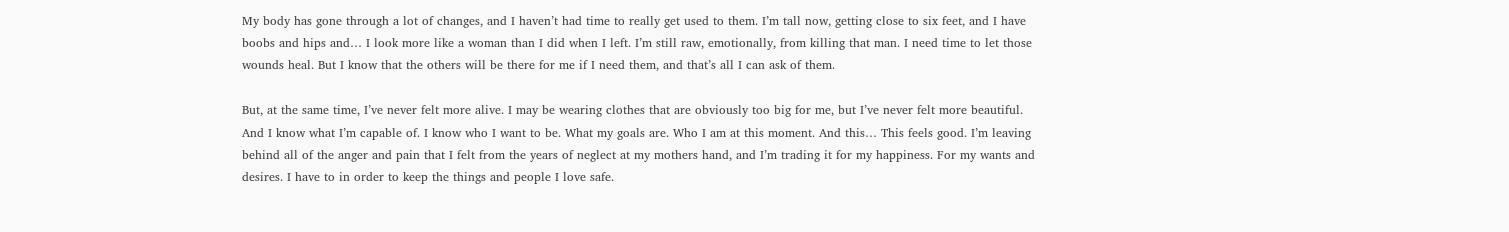My body has gone through a lot of changes, and I haven’t had time to really get used to them. I’m tall now, getting close to six feet, and I have boobs and hips and… I look more like a woman than I did when I left. I’m still raw, emotionally, from killing that man. I need time to let those wounds heal. But I know that the others will be there for me if I need them, and that’s all I can ask of them.

But, at the same time, I’ve never felt more alive. I may be wearing clothes that are obviously too big for me, but I’ve never felt more beautiful. And I know what I’m capable of. I know who I want to be. What my goals are. Who I am at this moment. And this… This feels good. I’m leaving behind all of the anger and pain that I felt from the years of neglect at my mothers hand, and I’m trading it for my happiness. For my wants and desires. I have to in order to keep the things and people I love safe.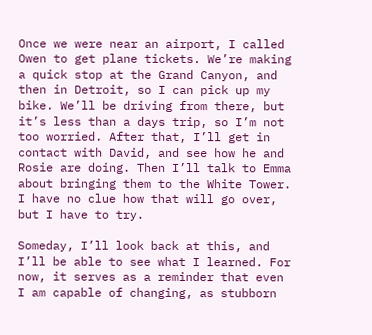Once we were near an airport, I called Owen to get plane tickets. We’re making a quick stop at the Grand Canyon, and then in Detroit, so I can pick up my bike. We’ll be driving from there, but it’s less than a days trip, so I’m not too worried. After that, I’ll get in contact with David, and see how he and Rosie are doing. Then I’ll talk to Emma about bringing them to the White Tower. I have no clue how that will go over, but I have to try.

Someday, I’ll look back at this, and I’ll be able to see what I learned. For now, it serves as a reminder that even I am capable of changing, as stubborn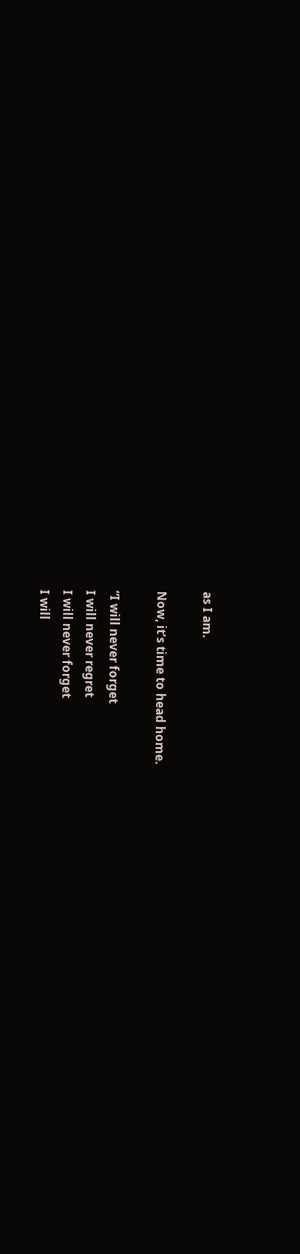as I am.

Now, it’s time to head home.

“I will never forget
I will never regret
I will never forget
I will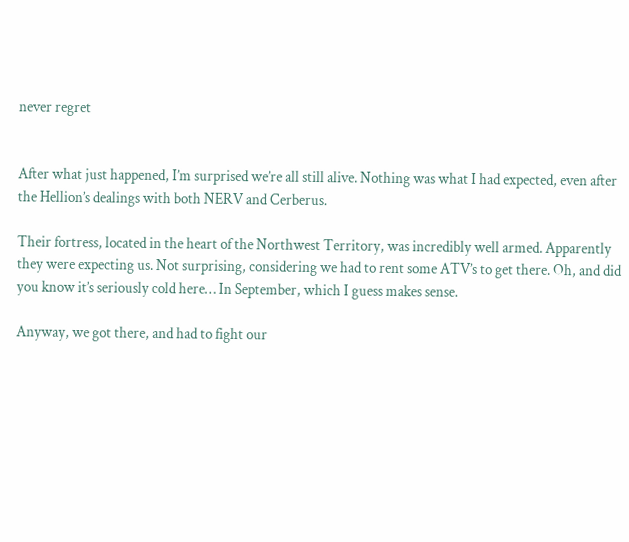never regret


After what just happened, I’m surprised we’re all still alive. Nothing was what I had expected, even after the Hellion’s dealings with both NERV and Cerberus.

Their fortress, located in the heart of the Northwest Territory, was incredibly well armed. Apparently they were expecting us. Not surprising, considering we had to rent some ATV’s to get there. Oh, and did you know it’s seriously cold here… In September, which I guess makes sense.

Anyway, we got there, and had to fight our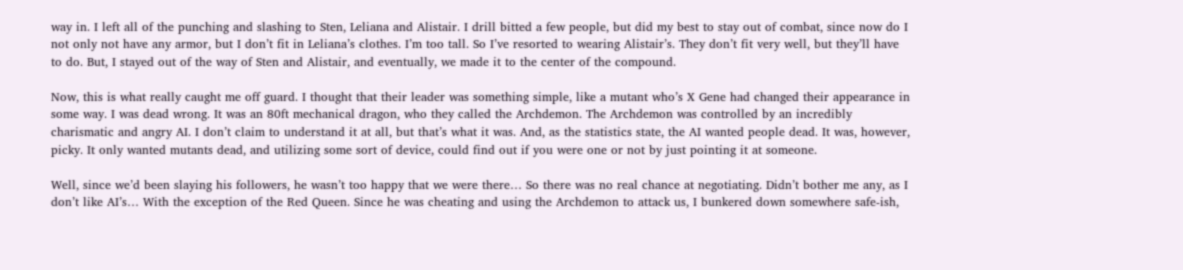way in. I left all of the punching and slashing to Sten, Leliana and Alistair. I drill bitted a few people, but did my best to stay out of combat, since now do I not only not have any armor, but I don’t fit in Leliana’s clothes. I’m too tall. So I’ve resorted to wearing Alistair’s. They don’t fit very well, but they’ll have to do. But, I stayed out of the way of Sten and Alistair, and eventually, we made it to the center of the compound.

Now, this is what really caught me off guard. I thought that their leader was something simple, like a mutant who’s X Gene had changed their appearance in some way. I was dead wrong. It was an 80ft mechanical dragon, who they called the Archdemon. The Archdemon was controlled by an incredibly charismatic and angry AI. I don’t claim to understand it at all, but that’s what it was. And, as the statistics state, the AI wanted people dead. It was, however, picky. It only wanted mutants dead, and utilizing some sort of device, could find out if you were one or not by just pointing it at someone.

Well, since we’d been slaying his followers, he wasn’t too happy that we were there… So there was no real chance at negotiating. Didn’t bother me any, as I don’t like AI’s… With the exception of the Red Queen. Since he was cheating and using the Archdemon to attack us, I bunkered down somewhere safe-ish,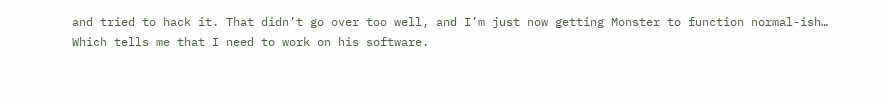and tried to hack it. That didn’t go over too well, and I’m just now getting Monster to function normal-ish… Which tells me that I need to work on his software.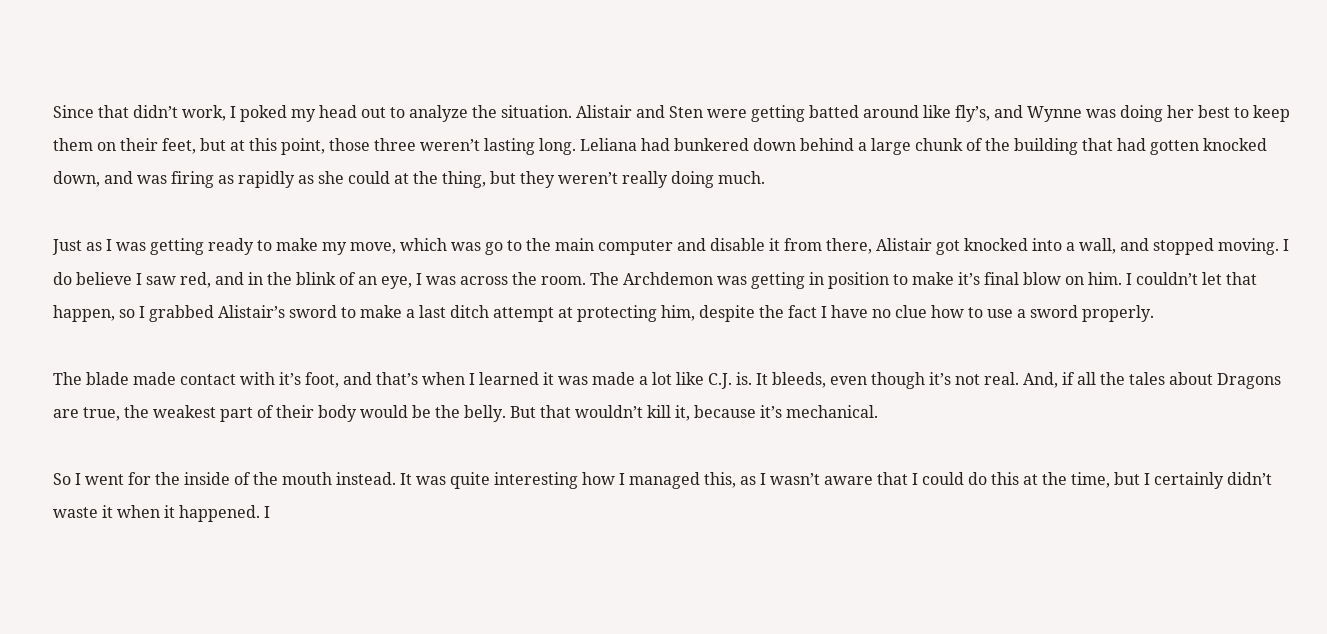Since that didn’t work, I poked my head out to analyze the situation. Alistair and Sten were getting batted around like fly’s, and Wynne was doing her best to keep them on their feet, but at this point, those three weren’t lasting long. Leliana had bunkered down behind a large chunk of the building that had gotten knocked down, and was firing as rapidly as she could at the thing, but they weren’t really doing much.

Just as I was getting ready to make my move, which was go to the main computer and disable it from there, Alistair got knocked into a wall, and stopped moving. I do believe I saw red, and in the blink of an eye, I was across the room. The Archdemon was getting in position to make it’s final blow on him. I couldn’t let that happen, so I grabbed Alistair’s sword to make a last ditch attempt at protecting him, despite the fact I have no clue how to use a sword properly.

The blade made contact with it’s foot, and that’s when I learned it was made a lot like C.J. is. It bleeds, even though it’s not real. And, if all the tales about Dragons are true, the weakest part of their body would be the belly. But that wouldn’t kill it, because it’s mechanical.

So I went for the inside of the mouth instead. It was quite interesting how I managed this, as I wasn’t aware that I could do this at the time, but I certainly didn’t waste it when it happened. I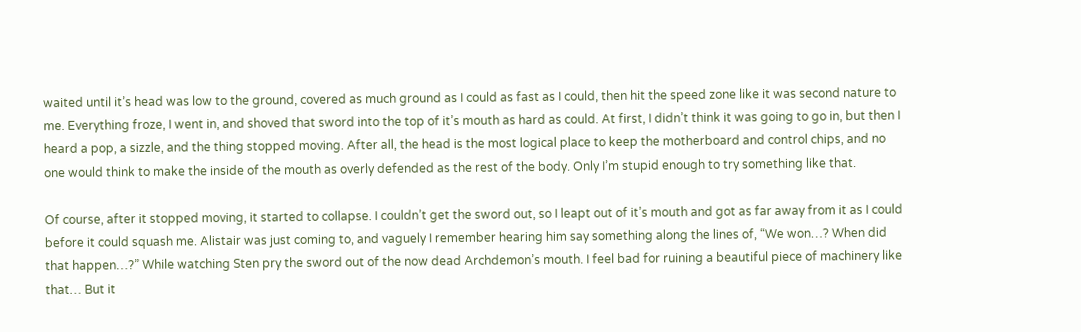waited until it’s head was low to the ground, covered as much ground as I could as fast as I could, then hit the speed zone like it was second nature to me. Everything froze, I went in, and shoved that sword into the top of it’s mouth as hard as could. At first, I didn’t think it was going to go in, but then I heard a pop, a sizzle, and the thing stopped moving. After all, the head is the most logical place to keep the motherboard and control chips, and no one would think to make the inside of the mouth as overly defended as the rest of the body. Only I’m stupid enough to try something like that.

Of course, after it stopped moving, it started to collapse. I couldn’t get the sword out, so I leapt out of it’s mouth and got as far away from it as I could before it could squash me. Alistair was just coming to, and vaguely I remember hearing him say something along the lines of, “We won…? When did that happen…?” While watching Sten pry the sword out of the now dead Archdemon’s mouth. I feel bad for ruining a beautiful piece of machinery like that… But it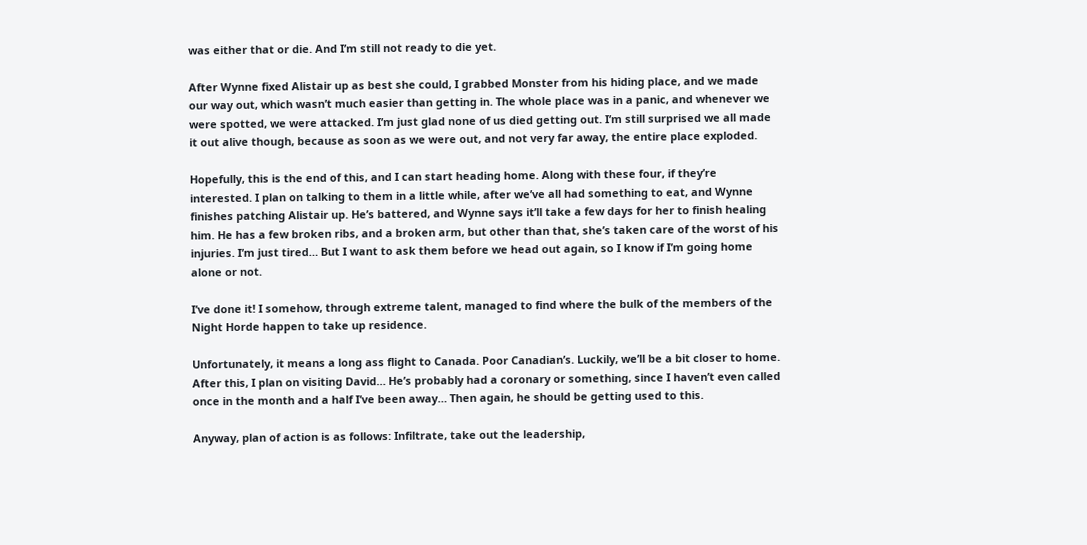was either that or die. And I’m still not ready to die yet.

After Wynne fixed Alistair up as best she could, I grabbed Monster from his hiding place, and we made our way out, which wasn’t much easier than getting in. The whole place was in a panic, and whenever we were spotted, we were attacked. I’m just glad none of us died getting out. I’m still surprised we all made it out alive though, because as soon as we were out, and not very far away, the entire place exploded.

Hopefully, this is the end of this, and I can start heading home. Along with these four, if they’re interested. I plan on talking to them in a little while, after we’ve all had something to eat, and Wynne finishes patching Alistair up. He’s battered, and Wynne says it’ll take a few days for her to finish healing him. He has a few broken ribs, and a broken arm, but other than that, she’s taken care of the worst of his injuries. I’m just tired… But I want to ask them before we head out again, so I know if I’m going home alone or not.

I’ve done it! I somehow, through extreme talent, managed to find where the bulk of the members of the Night Horde happen to take up residence.

Unfortunately, it means a long ass flight to Canada. Poor Canadian’s. Luckily, we’ll be a bit closer to home. After this, I plan on visiting David… He’s probably had a coronary or something, since I haven’t even called once in the month and a half I’ve been away… Then again, he should be getting used to this.

Anyway, plan of action is as follows: Infiltrate, take out the leadership,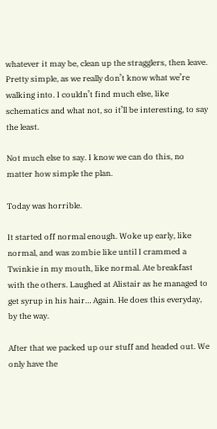whatever it may be, clean up the stragglers, then leave. Pretty simple, as we really don’t know what we’re walking into. I couldn’t find much else, like schematics and what not, so it’ll be interesting, to say the least.

Not much else to say. I know we can do this, no matter how simple the plan.

Today was horrible.

It started off normal enough. Woke up early, like normal, and was zombie like until I crammed a Twinkie in my mouth, like normal. Ate breakfast with the others. Laughed at Alistair as he managed to get syrup in his hair… Again. He does this everyday, by the way.

After that we packed up our stuff and headed out. We only have the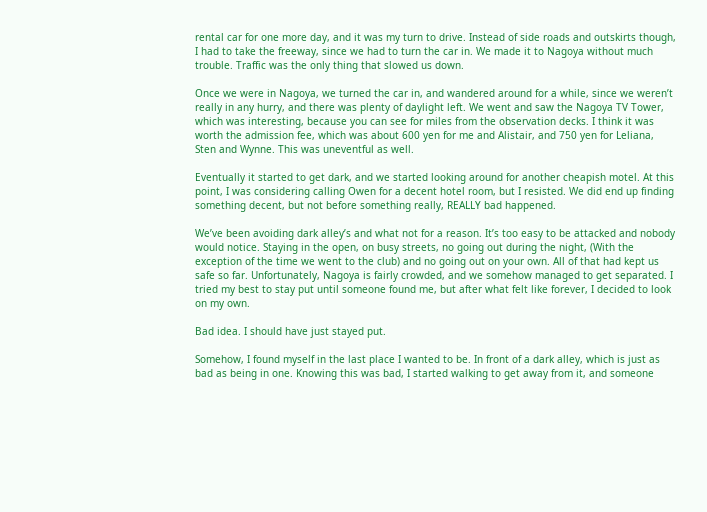rental car for one more day, and it was my turn to drive. Instead of side roads and outskirts though, I had to take the freeway, since we had to turn the car in. We made it to Nagoya without much trouble. Traffic was the only thing that slowed us down.

Once we were in Nagoya, we turned the car in, and wandered around for a while, since we weren’t really in any hurry, and there was plenty of daylight left. We went and saw the Nagoya TV Tower, which was interesting, because you can see for miles from the observation decks. I think it was worth the admission fee, which was about 600 yen for me and Alistair, and 750 yen for Leliana, Sten and Wynne. This was uneventful as well.

Eventually it started to get dark, and we started looking around for another cheapish motel. At this point, I was considering calling Owen for a decent hotel room, but I resisted. We did end up finding something decent, but not before something really, REALLY bad happened.

We’ve been avoiding dark alley’s and what not for a reason. It’s too easy to be attacked and nobody would notice. Staying in the open, on busy streets, no going out during the night, (With the exception of the time we went to the club) and no going out on your own. All of that had kept us safe so far. Unfortunately, Nagoya is fairly crowded, and we somehow managed to get separated. I tried my best to stay put until someone found me, but after what felt like forever, I decided to look on my own.

Bad idea. I should have just stayed put.

Somehow, I found myself in the last place I wanted to be. In front of a dark alley, which is just as bad as being in one. Knowing this was bad, I started walking to get away from it, and someone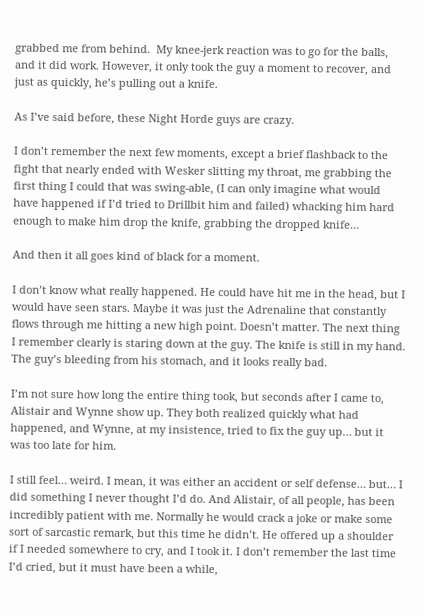grabbed me from behind.  My knee-jerk reaction was to go for the balls, and it did work. However, it only took the guy a moment to recover, and just as quickly, he’s pulling out a knife.

As I’ve said before, these Night Horde guys are crazy.

I don’t remember the next few moments, except a brief flashback to the fight that nearly ended with Wesker slitting my throat, me grabbing the first thing I could that was swing-able, (I can only imagine what would have happened if I’d tried to Drillbit him and failed) whacking him hard enough to make him drop the knife, grabbing the dropped knife…

And then it all goes kind of black for a moment.

I don’t know what really happened. He could have hit me in the head, but I would have seen stars. Maybe it was just the Adrenaline that constantly flows through me hitting a new high point. Doesn’t matter. The next thing I remember clearly is staring down at the guy. The knife is still in my hand. The guy’s bleeding from his stomach, and it looks really bad.

I’m not sure how long the entire thing took, but seconds after I came to, Alistair and Wynne show up. They both realized quickly what had happened, and Wynne, at my insistence, tried to fix the guy up… but it was too late for him.

I still feel… weird. I mean, it was either an accident or self defense… but… I did something I never thought I’d do. And Alistair, of all people, has been incredibly patient with me. Normally he would crack a joke or make some sort of sarcastic remark, but this time he didn’t. He offered up a shoulder if I needed somewhere to cry, and I took it. I don’t remember the last time I’d cried, but it must have been a while,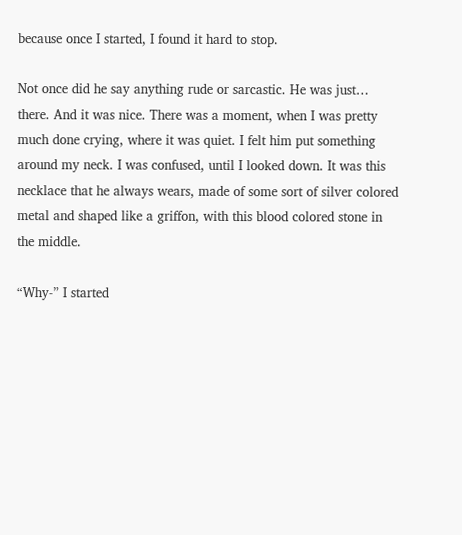because once I started, I found it hard to stop.

Not once did he say anything rude or sarcastic. He was just… there. And it was nice. There was a moment, when I was pretty much done crying, where it was quiet. I felt him put something around my neck. I was confused, until I looked down. It was this necklace that he always wears, made of some sort of silver colored metal and shaped like a griffon, with this blood colored stone in the middle.

“Why-” I started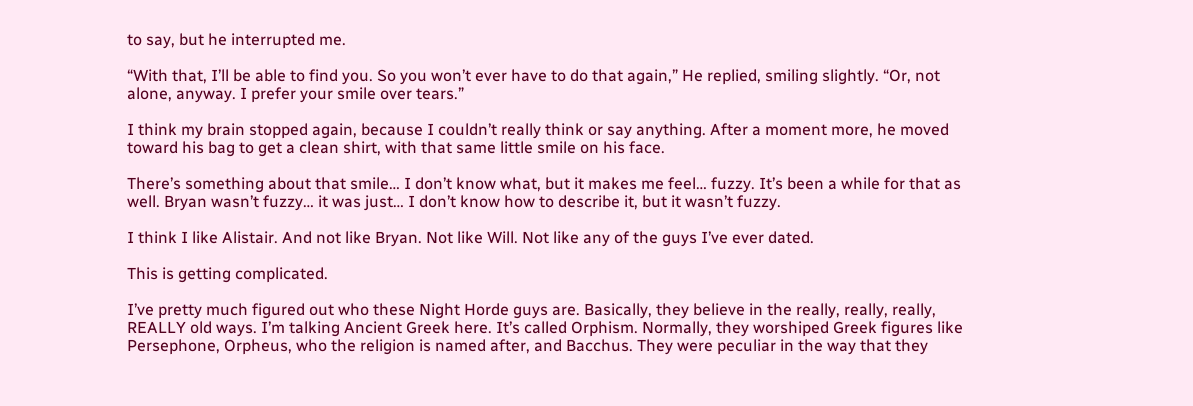to say, but he interrupted me.

“With that, I’ll be able to find you. So you won’t ever have to do that again,” He replied, smiling slightly. “Or, not alone, anyway. I prefer your smile over tears.”

I think my brain stopped again, because I couldn’t really think or say anything. After a moment more, he moved toward his bag to get a clean shirt, with that same little smile on his face.

There’s something about that smile… I don’t know what, but it makes me feel… fuzzy. It’s been a while for that as well. Bryan wasn’t fuzzy… it was just… I don’t know how to describe it, but it wasn’t fuzzy.

I think I like Alistair. And not like Bryan. Not like Will. Not like any of the guys I’ve ever dated.

This is getting complicated.

I’ve pretty much figured out who these Night Horde guys are. Basically, they believe in the really, really, really, REALLY old ways. I’m talking Ancient Greek here. It’s called Orphism. Normally, they worshiped Greek figures like Persephone, Orpheus, who the religion is named after, and Bacchus. They were peculiar in the way that they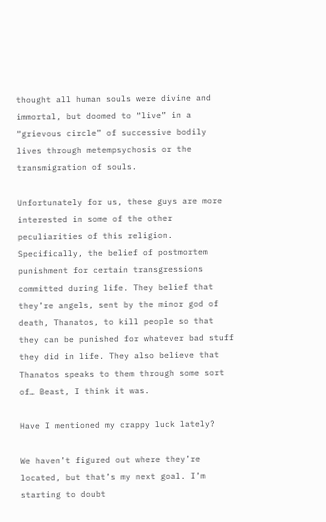thought all human souls were divine and immortal, but doomed to “live” in a “grievous circle” of successive bodily lives through metempsychosis or the transmigration of souls.

Unfortunately for us, these guys are more interested in some of the other peculiarities of this religion. Specifically, the belief of postmortem punishment for certain transgressions committed during life. They belief that they’re angels, sent by the minor god of death, Thanatos, to kill people so that they can be punished for whatever bad stuff they did in life. They also believe that Thanatos speaks to them through some sort of… Beast, I think it was.

Have I mentioned my crappy luck lately?

We haven’t figured out where they’re located, but that’s my next goal. I’m starting to doubt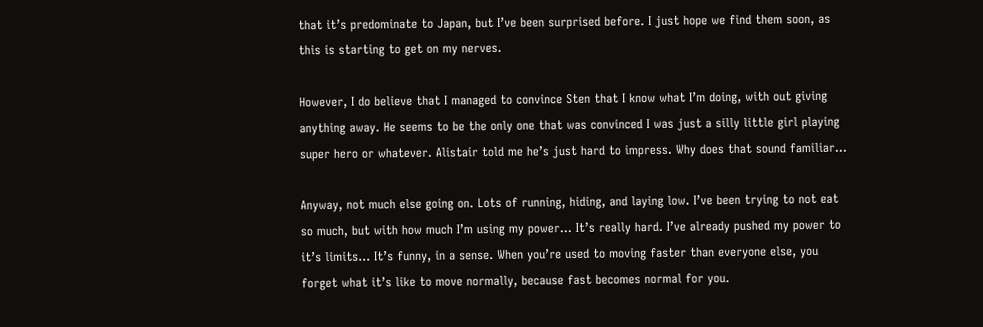that it’s predominate to Japan, but I’ve been surprised before. I just hope we find them soon, as this is starting to get on my nerves.

However, I do believe that I managed to convince Sten that I know what I’m doing, with out giving anything away. He seems to be the only one that was convinced I was just a silly little girl playing super hero or whatever. Alistair told me he’s just hard to impress. Why does that sound familiar…

Anyway, not much else going on. Lots of running, hiding, and laying low. I’ve been trying to not eat so much, but with how much I’m using my power… It’s really hard. I’ve already pushed my power to it’s limits… It’s funny, in a sense. When you’re used to moving faster than everyone else, you forget what it’s like to move normally, because fast becomes normal for you.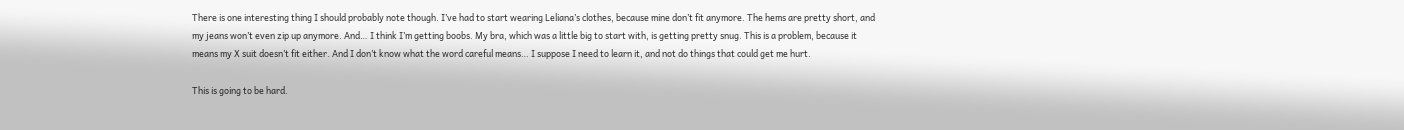There is one interesting thing I should probably note though. I’ve had to start wearing Leliana’s clothes, because mine don’t fit anymore. The hems are pretty short, and my jeans won’t even zip up anymore. And… I think I’m getting boobs. My bra, which was a little big to start with, is getting pretty snug. This is a problem, because it means my X suit doesn’t fit either. And I don’t know what the word careful means… I suppose I need to learn it, and not do things that could get me hurt.

This is going to be hard.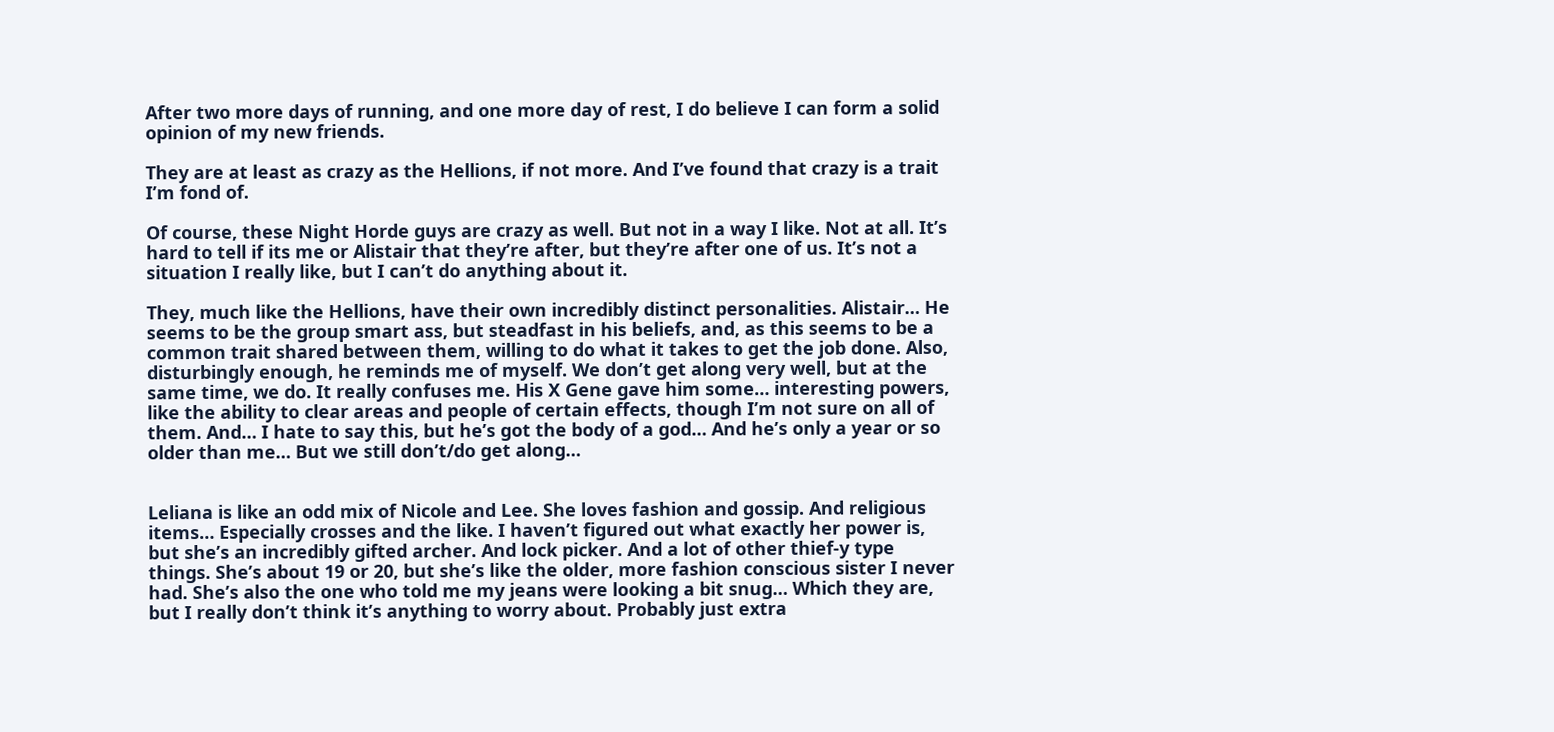After two more days of running, and one more day of rest, I do believe I can form a solid opinion of my new friends.

They are at least as crazy as the Hellions, if not more. And I’ve found that crazy is a trait I’m fond of.

Of course, these Night Horde guys are crazy as well. But not in a way I like. Not at all. It’s hard to tell if its me or Alistair that they’re after, but they’re after one of us. It’s not a situation I really like, but I can’t do anything about it.

They, much like the Hellions, have their own incredibly distinct personalities. Alistair… He seems to be the group smart ass, but steadfast in his beliefs, and, as this seems to be a common trait shared between them, willing to do what it takes to get the job done. Also, disturbingly enough, he reminds me of myself. We don’t get along very well, but at the same time, we do. It really confuses me. His X Gene gave him some… interesting powers, like the ability to clear areas and people of certain effects, though I’m not sure on all of them. And… I hate to say this, but he’s got the body of a god… And he’s only a year or so older than me… But we still don’t/do get along…


Leliana is like an odd mix of Nicole and Lee. She loves fashion and gossip. And religious items… Especially crosses and the like. I haven’t figured out what exactly her power is, but she’s an incredibly gifted archer. And lock picker. And a lot of other thief-y type things. She’s about 19 or 20, but she’s like the older, more fashion conscious sister I never had. She’s also the one who told me my jeans were looking a bit snug… Which they are, but I really don’t think it’s anything to worry about. Probably just extra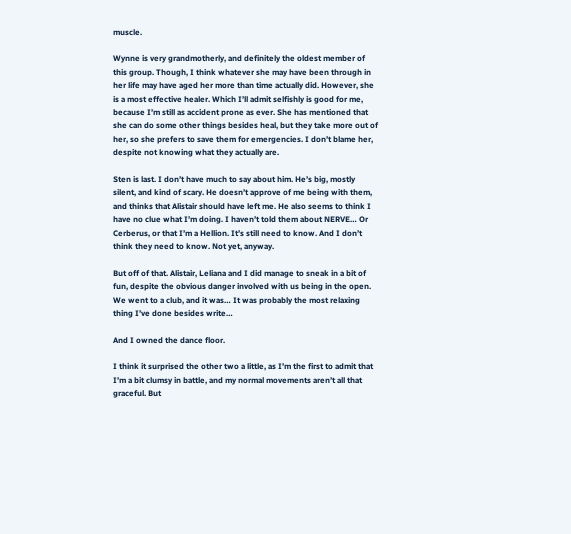muscle.

Wynne is very grandmotherly, and definitely the oldest member of this group. Though, I think whatever she may have been through in her life may have aged her more than time actually did. However, she is a most effective healer. Which I’ll admit selfishly is good for me, because I’m still as accident prone as ever. She has mentioned that she can do some other things besides heal, but they take more out of her, so she prefers to save them for emergencies. I don’t blame her, despite not knowing what they actually are.

Sten is last. I don’t have much to say about him. He’s big, mostly silent, and kind of scary. He doesn’t approve of me being with them, and thinks that Alistair should have left me. He also seems to think I have no clue what I’m doing. I haven’t told them about NERVE… Or Cerberus, or that I’m a Hellion. It’s still need to know. And I don’t think they need to know. Not yet, anyway.

But off of that. Alistair, Leliana and I did manage to sneak in a bit of fun, despite the obvious danger involved with us being in the open. We went to a club, and it was… It was probably the most relaxing thing I’ve done besides write…

And I owned the dance floor.

I think it surprised the other two a little, as I’m the first to admit that I’m a bit clumsy in battle, and my normal movements aren’t all that graceful. But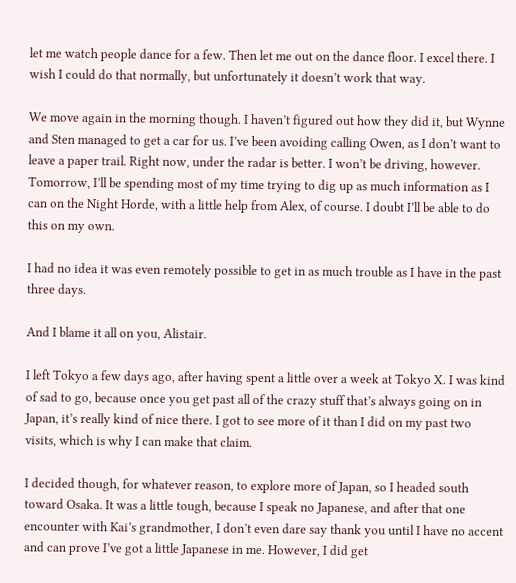let me watch people dance for a few. Then let me out on the dance floor. I excel there. I wish I could do that normally, but unfortunately it doesn’t work that way.

We move again in the morning though. I haven’t figured out how they did it, but Wynne and Sten managed to get a car for us. I’ve been avoiding calling Owen, as I don’t want to leave a paper trail. Right now, under the radar is better. I won’t be driving, however. Tomorrow, I’ll be spending most of my time trying to dig up as much information as I can on the Night Horde, with a little help from Alex, of course. I doubt I’ll be able to do this on my own.

I had no idea it was even remotely possible to get in as much trouble as I have in the past three days.

And I blame it all on you, Alistair.

I left Tokyo a few days ago, after having spent a little over a week at Tokyo X. I was kind of sad to go, because once you get past all of the crazy stuff that’s always going on in Japan, it’s really kind of nice there. I got to see more of it than I did on my past two visits, which is why I can make that claim.

I decided though, for whatever reason, to explore more of Japan, so I headed south toward Osaka. It was a little tough, because I speak no Japanese, and after that one encounter with Kai’s grandmother, I don’t even dare say thank you until I have no accent and can prove I’ve got a little Japanese in me. However, I did get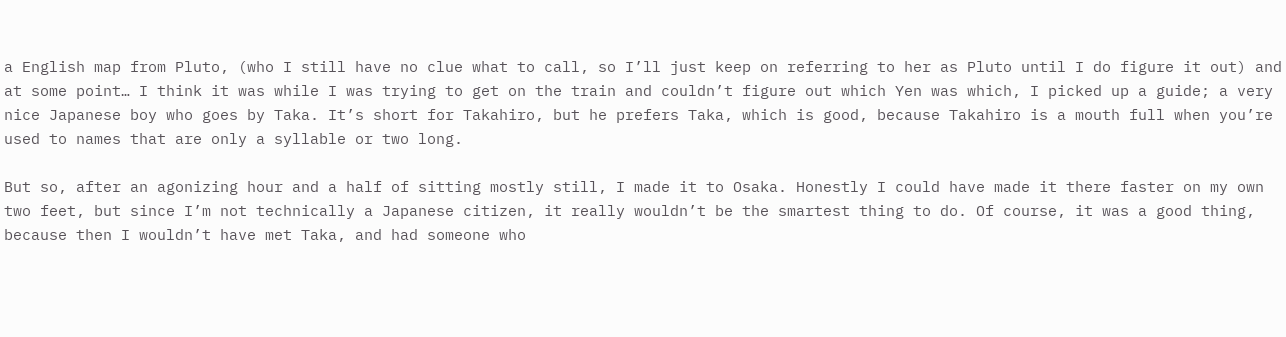a English map from Pluto, (who I still have no clue what to call, so I’ll just keep on referring to her as Pluto until I do figure it out) and at some point… I think it was while I was trying to get on the train and couldn’t figure out which Yen was which, I picked up a guide; a very nice Japanese boy who goes by Taka. It’s short for Takahiro, but he prefers Taka, which is good, because Takahiro is a mouth full when you’re used to names that are only a syllable or two long.

But so, after an agonizing hour and a half of sitting mostly still, I made it to Osaka. Honestly I could have made it there faster on my own two feet, but since I’m not technically a Japanese citizen, it really wouldn’t be the smartest thing to do. Of course, it was a good thing, because then I wouldn’t have met Taka, and had someone who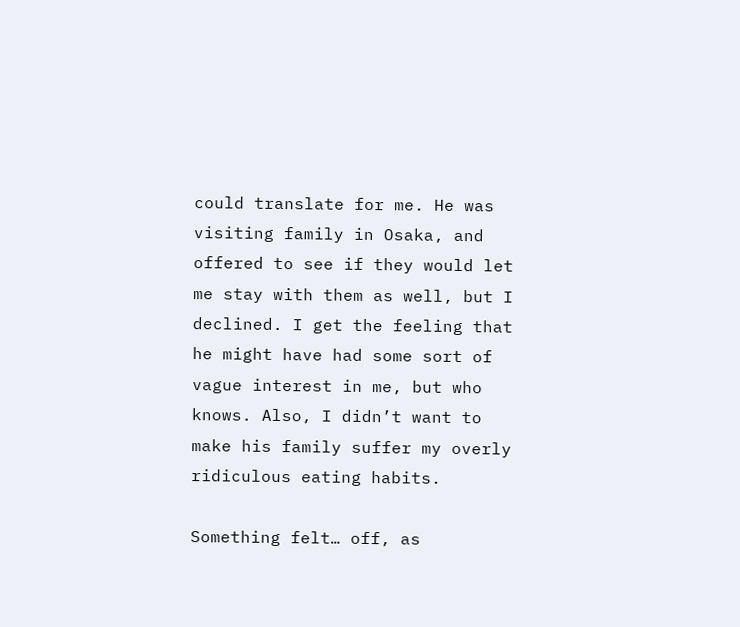could translate for me. He was visiting family in Osaka, and offered to see if they would let me stay with them as well, but I declined. I get the feeling that he might have had some sort of vague interest in me, but who knows. Also, I didn’t want to make his family suffer my overly ridiculous eating habits.

Something felt… off, as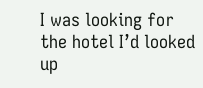I was looking for the hotel I’d looked up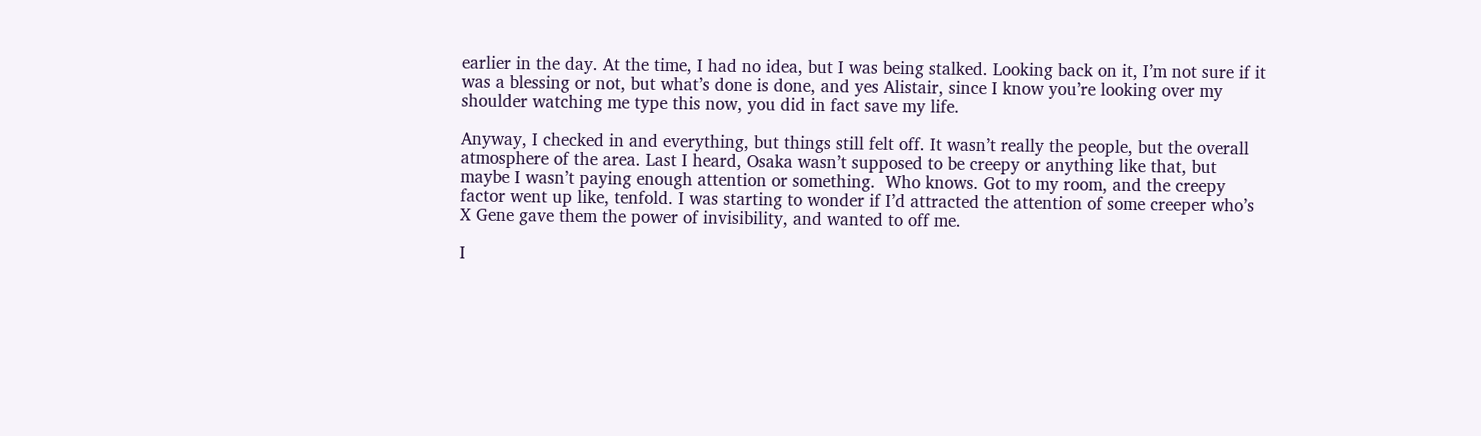earlier in the day. At the time, I had no idea, but I was being stalked. Looking back on it, I’m not sure if it was a blessing or not, but what’s done is done, and yes Alistair, since I know you’re looking over my shoulder watching me type this now, you did in fact save my life.

Anyway, I checked in and everything, but things still felt off. It wasn’t really the people, but the overall atmosphere of the area. Last I heard, Osaka wasn’t supposed to be creepy or anything like that, but maybe I wasn’t paying enough attention or something.  Who knows. Got to my room, and the creepy factor went up like, tenfold. I was starting to wonder if I’d attracted the attention of some creeper who’s X Gene gave them the power of invisibility, and wanted to off me.

I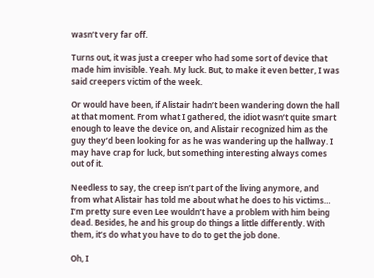wasn’t very far off.

Turns out, it was just a creeper who had some sort of device that made him invisible. Yeah. My luck. But, to make it even better, I was said creepers victim of the week.

Or would have been, if Alistair hadn’t been wandering down the hall at that moment. From what I gathered, the idiot wasn’t quite smart enough to leave the device on, and Alistair recognized him as the guy they’d been looking for as he was wandering up the hallway. I may have crap for luck, but something interesting always comes out of it.

Needless to say, the creep isn’t part of the living anymore, and from what Alistair has told me about what he does to his victims… I’m pretty sure even Lee wouldn’t have a problem with him being dead. Besides, he and his group do things a little differently. With them, it’s do what you have to do to get the job done.

Oh, I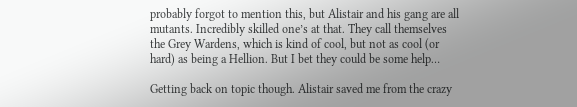probably forgot to mention this, but Alistair and his gang are all mutants. Incredibly skilled one’s at that. They call themselves the Grey Wardens, which is kind of cool, but not as cool (or hard) as being a Hellion. But I bet they could be some help…

Getting back on topic though. Alistair saved me from the crazy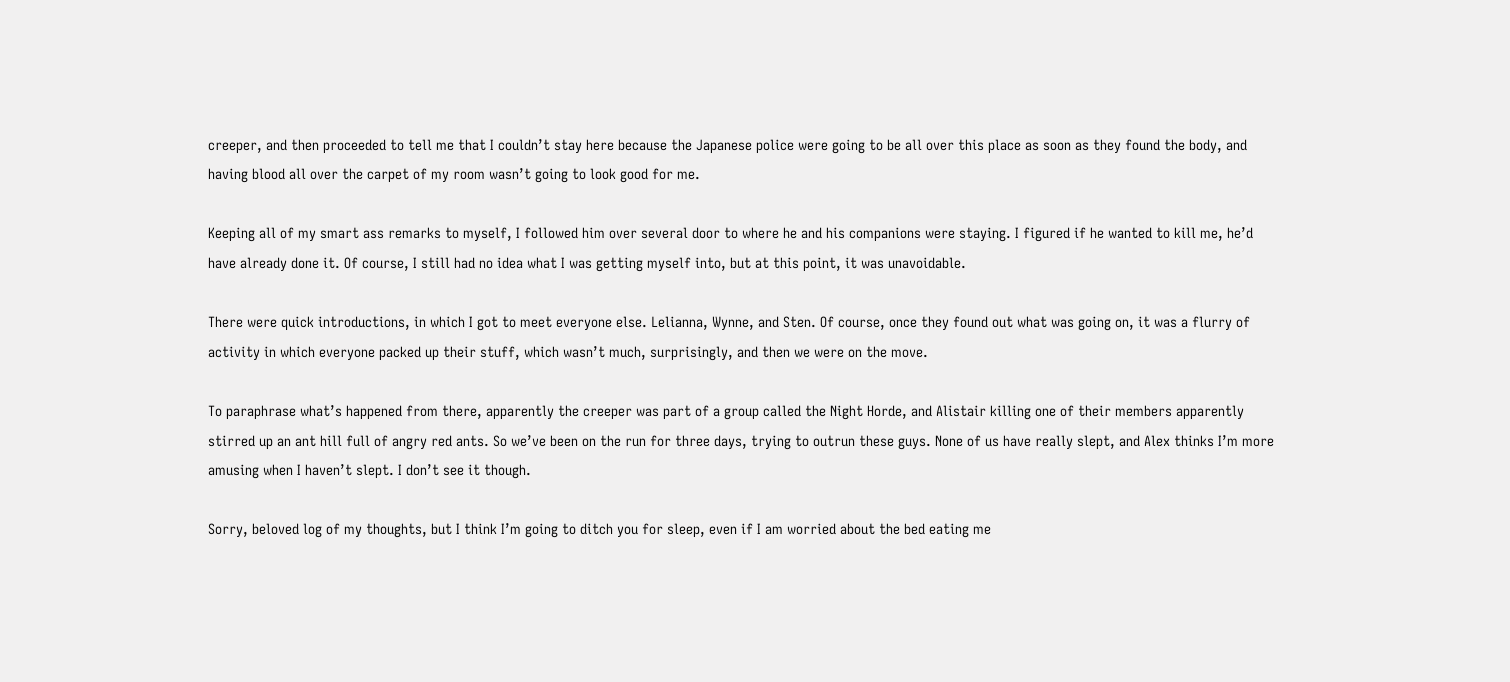creeper, and then proceeded to tell me that I couldn’t stay here because the Japanese police were going to be all over this place as soon as they found the body, and having blood all over the carpet of my room wasn’t going to look good for me.

Keeping all of my smart ass remarks to myself, I followed him over several door to where he and his companions were staying. I figured if he wanted to kill me, he’d have already done it. Of course, I still had no idea what I was getting myself into, but at this point, it was unavoidable.

There were quick introductions, in which I got to meet everyone else. Lelianna, Wynne, and Sten. Of course, once they found out what was going on, it was a flurry of activity in which everyone packed up their stuff, which wasn’t much, surprisingly, and then we were on the move.

To paraphrase what’s happened from there, apparently the creeper was part of a group called the Night Horde, and Alistair killing one of their members apparently stirred up an ant hill full of angry red ants. So we’ve been on the run for three days, trying to outrun these guys. None of us have really slept, and Alex thinks I’m more amusing when I haven’t slept. I don’t see it though.

Sorry, beloved log of my thoughts, but I think I’m going to ditch you for sleep, even if I am worried about the bed eating me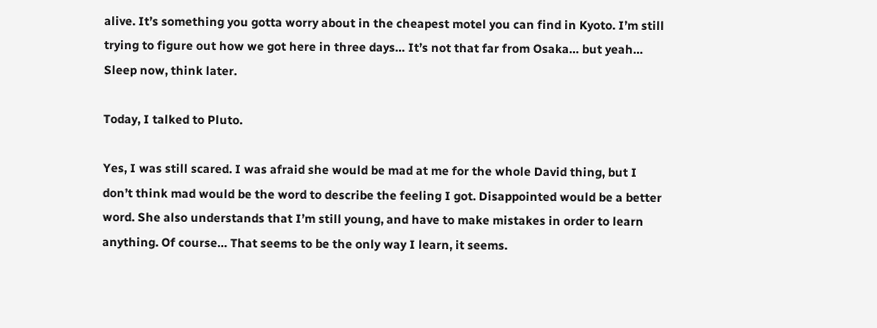alive. It’s something you gotta worry about in the cheapest motel you can find in Kyoto. I’m still trying to figure out how we got here in three days… It’s not that far from Osaka… but yeah… Sleep now, think later.

Today, I talked to Pluto.

Yes, I was still scared. I was afraid she would be mad at me for the whole David thing, but I don’t think mad would be the word to describe the feeling I got. Disappointed would be a better word. She also understands that I’m still young, and have to make mistakes in order to learn anything. Of course… That seems to be the only way I learn, it seems.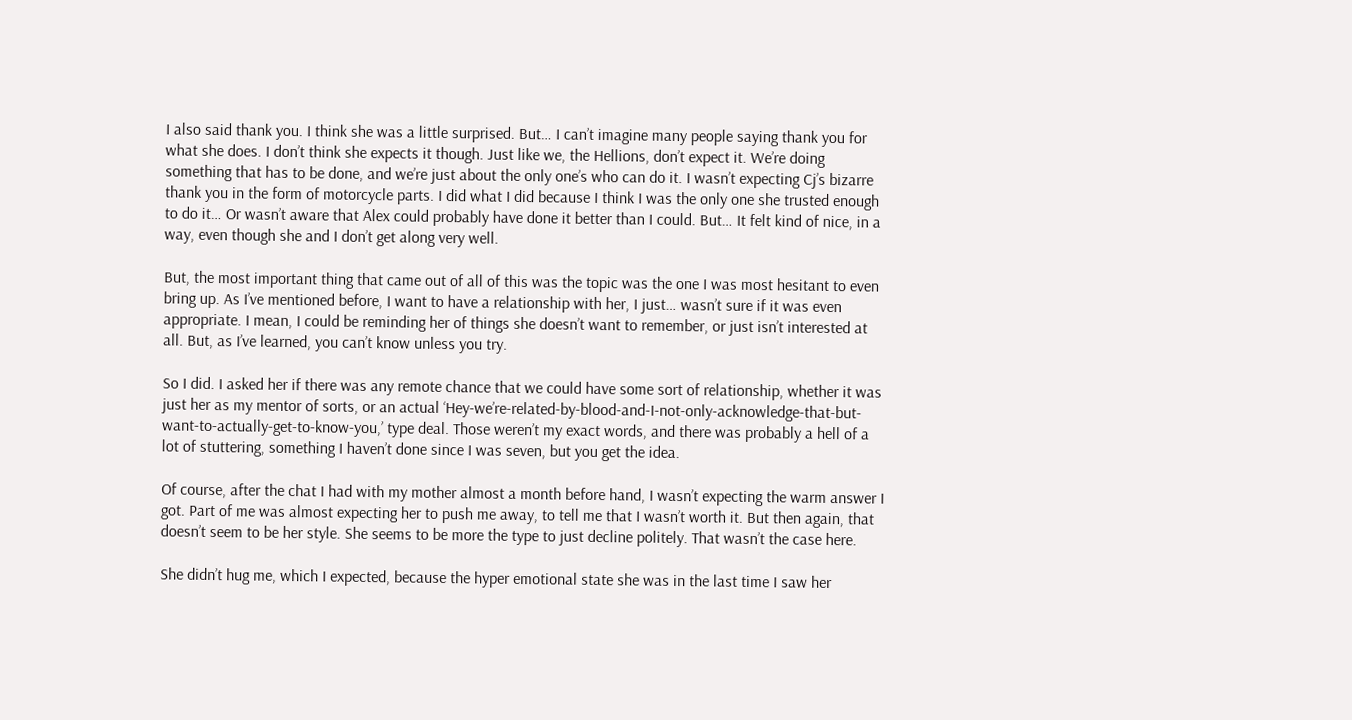I also said thank you. I think she was a little surprised. But… I can’t imagine many people saying thank you for what she does. I don’t think she expects it though. Just like we, the Hellions, don’t expect it. We’re doing something that has to be done, and we’re just about the only one’s who can do it. I wasn’t expecting Cj’s bizarre thank you in the form of motorcycle parts. I did what I did because I think I was the only one she trusted enough to do it… Or wasn’t aware that Alex could probably have done it better than I could. But… It felt kind of nice, in a way, even though she and I don’t get along very well.

But, the most important thing that came out of all of this was the topic was the one I was most hesitant to even bring up. As I’ve mentioned before, I want to have a relationship with her, I just… wasn’t sure if it was even appropriate. I mean, I could be reminding her of things she doesn’t want to remember, or just isn’t interested at all. But, as I’ve learned, you can’t know unless you try.

So I did. I asked her if there was any remote chance that we could have some sort of relationship, whether it was just her as my mentor of sorts, or an actual ‘Hey-we’re-related-by-blood-and-I-not-only-acknowledge-that-but-want-to-actually-get-to-know-you,’ type deal. Those weren’t my exact words, and there was probably a hell of a lot of stuttering, something I haven’t done since I was seven, but you get the idea.

Of course, after the chat I had with my mother almost a month before hand, I wasn’t expecting the warm answer I got. Part of me was almost expecting her to push me away, to tell me that I wasn’t worth it. But then again, that doesn’t seem to be her style. She seems to be more the type to just decline politely. That wasn’t the case here.

She didn’t hug me, which I expected, because the hyper emotional state she was in the last time I saw her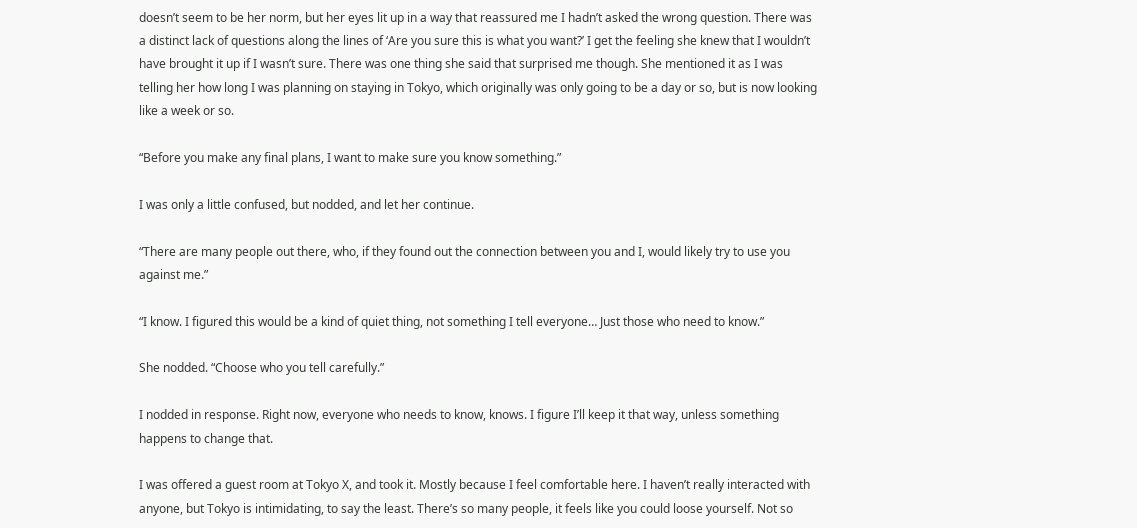doesn’t seem to be her norm, but her eyes lit up in a way that reassured me I hadn’t asked the wrong question. There was a distinct lack of questions along the lines of ‘Are you sure this is what you want?’ I get the feeling she knew that I wouldn’t have brought it up if I wasn’t sure. There was one thing she said that surprised me though. She mentioned it as I was telling her how long I was planning on staying in Tokyo, which originally was only going to be a day or so, but is now looking like a week or so.

“Before you make any final plans, I want to make sure you know something.”

I was only a little confused, but nodded, and let her continue.

“There are many people out there, who, if they found out the connection between you and I, would likely try to use you against me.”

“I know. I figured this would be a kind of quiet thing, not something I tell everyone… Just those who need to know.”

She nodded. “Choose who you tell carefully.”

I nodded in response. Right now, everyone who needs to know, knows. I figure I’ll keep it that way, unless something happens to change that.

I was offered a guest room at Tokyo X, and took it. Mostly because I feel comfortable here. I haven’t really interacted with anyone, but Tokyo is intimidating, to say the least. There’s so many people, it feels like you could loose yourself. Not so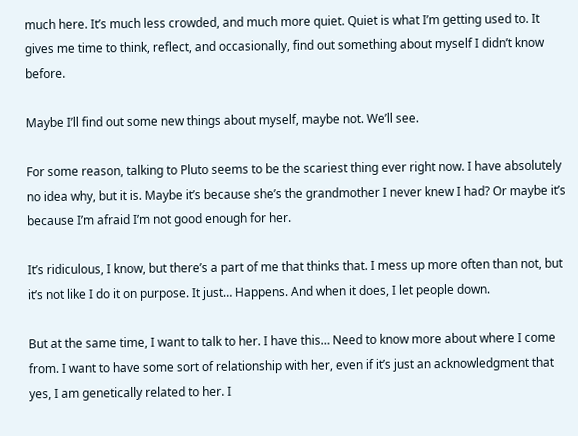much here. It’s much less crowded, and much more quiet. Quiet is what I’m getting used to. It gives me time to think, reflect, and occasionally, find out something about myself I didn’t know before.

Maybe I’ll find out some new things about myself, maybe not. We’ll see.

For some reason, talking to Pluto seems to be the scariest thing ever right now. I have absolutely no idea why, but it is. Maybe it’s because she’s the grandmother I never knew I had? Or maybe it’s because I’m afraid I’m not good enough for her.

It’s ridiculous, I know, but there’s a part of me that thinks that. I mess up more often than not, but it’s not like I do it on purpose. It just… Happens. And when it does, I let people down.

But at the same time, I want to talk to her. I have this… Need to know more about where I come from. I want to have some sort of relationship with her, even if it’s just an acknowledgment that yes, I am genetically related to her. I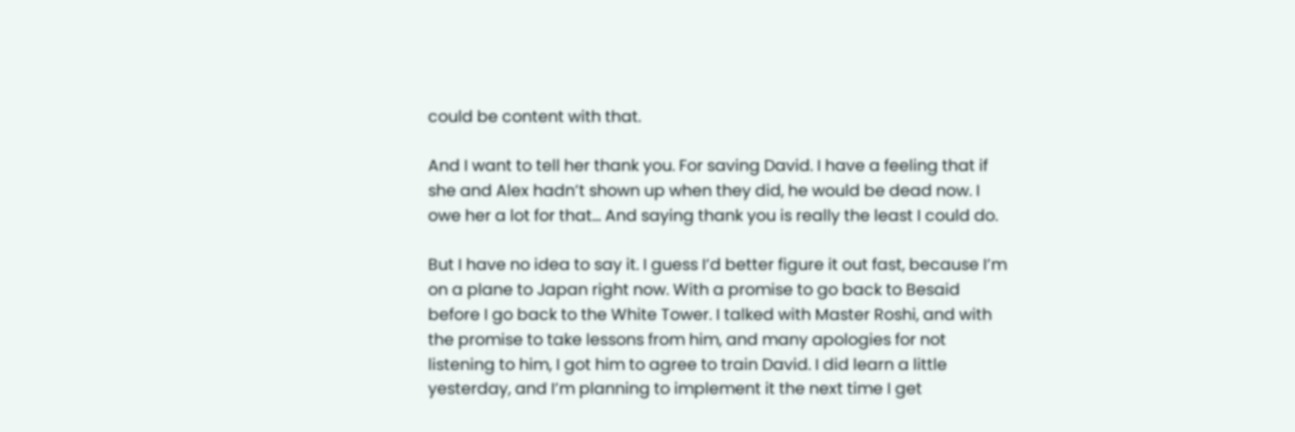could be content with that.

And I want to tell her thank you. For saving David. I have a feeling that if she and Alex hadn’t shown up when they did, he would be dead now. I owe her a lot for that… And saying thank you is really the least I could do.

But I have no idea to say it. I guess I’d better figure it out fast, because I’m on a plane to Japan right now. With a promise to go back to Besaid before I go back to the White Tower. I talked with Master Roshi, and with the promise to take lessons from him, and many apologies for not listening to him, I got him to agree to train David. I did learn a little yesterday, and I’m planning to implement it the next time I get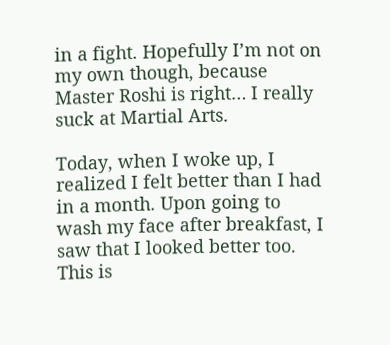in a fight. Hopefully I’m not on my own though, because Master Roshi is right… I really suck at Martial Arts.

Today, when I woke up, I realized I felt better than I had in a month. Upon going to wash my face after breakfast, I saw that I looked better too. This is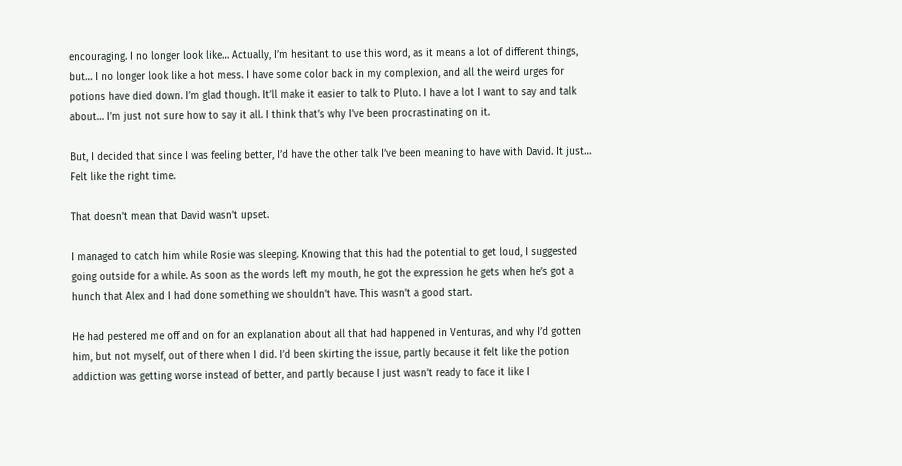encouraging. I no longer look like… Actually, I’m hesitant to use this word, as it means a lot of different things, but… I no longer look like a hot mess. I have some color back in my complexion, and all the weird urges for potions have died down. I’m glad though. It’ll make it easier to talk to Pluto. I have a lot I want to say and talk about… I’m just not sure how to say it all. I think that’s why I’ve been procrastinating on it.

But, I decided that since I was feeling better, I’d have the other talk I’ve been meaning to have with David. It just… Felt like the right time.

That doesn’t mean that David wasn’t upset.

I managed to catch him while Rosie was sleeping. Knowing that this had the potential to get loud, I suggested going outside for a while. As soon as the words left my mouth, he got the expression he gets when he’s got a hunch that Alex and I had done something we shouldn’t have. This wasn’t a good start.

He had pestered me off and on for an explanation about all that had happened in Venturas, and why I’d gotten him, but not myself, out of there when I did. I’d been skirting the issue, partly because it felt like the potion addiction was getting worse instead of better, and partly because I just wasn’t ready to face it like I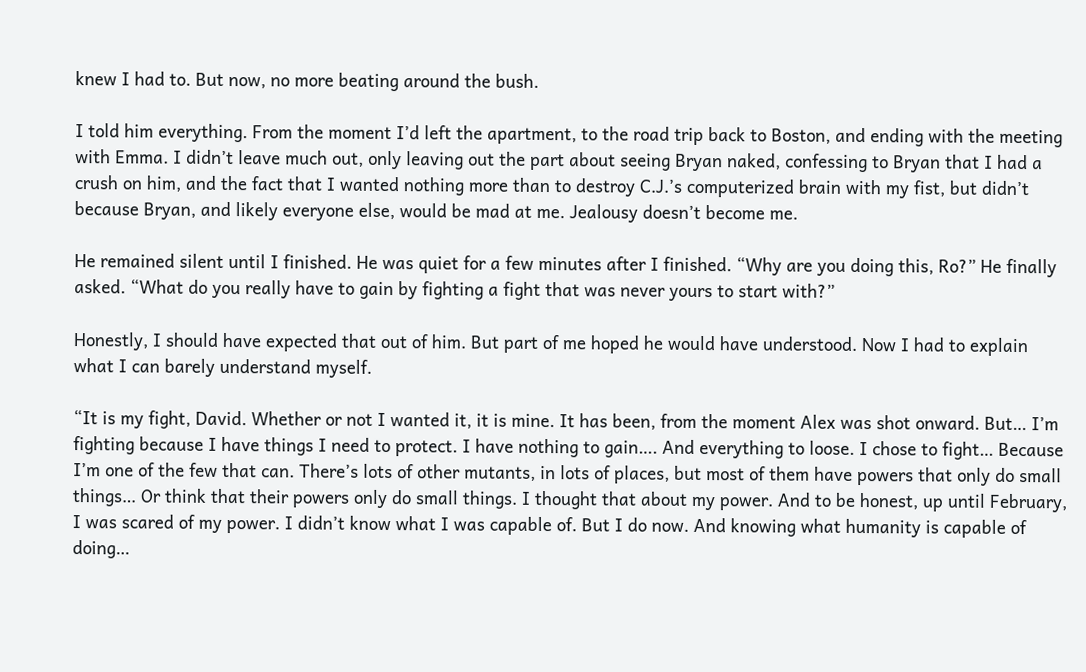knew I had to. But now, no more beating around the bush.

I told him everything. From the moment I’d left the apartment, to the road trip back to Boston, and ending with the meeting with Emma. I didn’t leave much out, only leaving out the part about seeing Bryan naked, confessing to Bryan that I had a crush on him, and the fact that I wanted nothing more than to destroy C.J.’s computerized brain with my fist, but didn’t because Bryan, and likely everyone else, would be mad at me. Jealousy doesn’t become me.

He remained silent until I finished. He was quiet for a few minutes after I finished. “Why are you doing this, Ro?” He finally asked. “What do you really have to gain by fighting a fight that was never yours to start with?”

Honestly, I should have expected that out of him. But part of me hoped he would have understood. Now I had to explain what I can barely understand myself.

“It is my fight, David. Whether or not I wanted it, it is mine. It has been, from the moment Alex was shot onward. But… I’m fighting because I have things I need to protect. I have nothing to gain…. And everything to loose. I chose to fight… Because I’m one of the few that can. There’s lots of other mutants, in lots of places, but most of them have powers that only do small things… Or think that their powers only do small things. I thought that about my power. And to be honest, up until February, I was scared of my power. I didn’t know what I was capable of. But I do now. And knowing what humanity is capable of doing…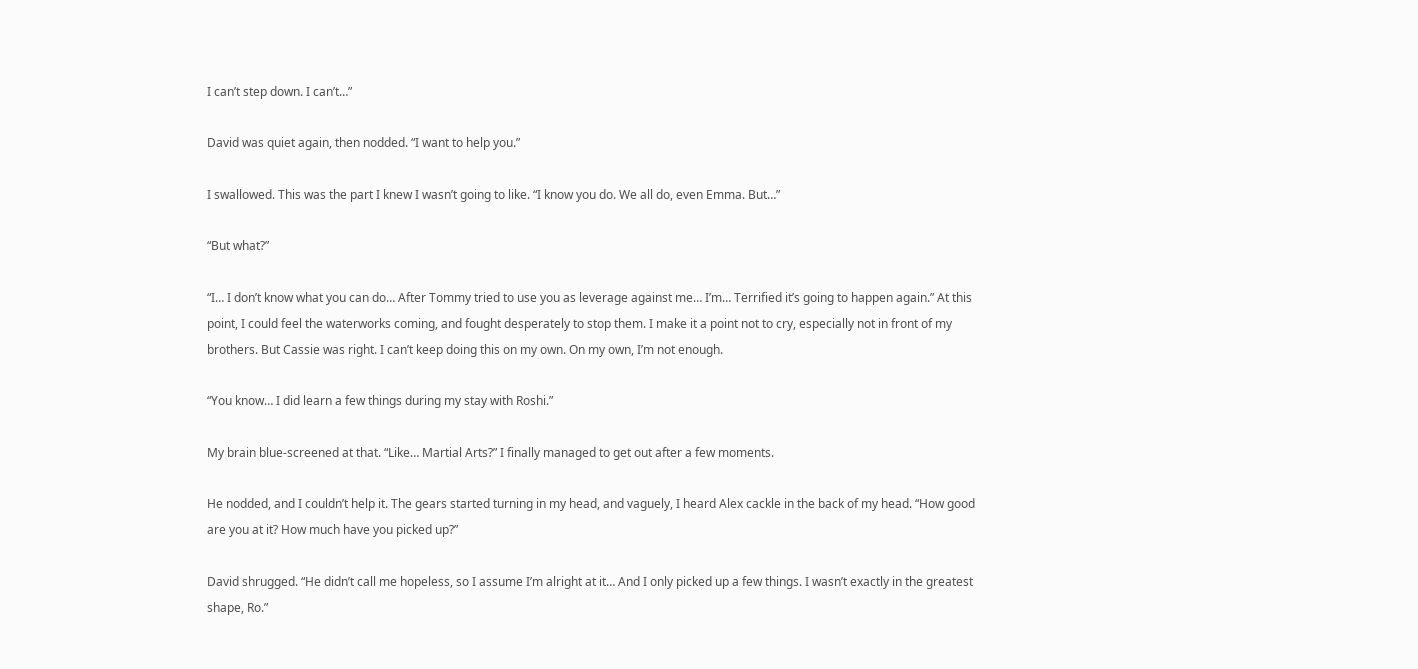I can’t step down. I can’t…”

David was quiet again, then nodded. “I want to help you.”

I swallowed. This was the part I knew I wasn’t going to like. “I know you do. We all do, even Emma. But…”

“But what?”

“I… I don’t know what you can do… After Tommy tried to use you as leverage against me… I’m… Terrified it’s going to happen again.” At this point, I could feel the waterworks coming, and fought desperately to stop them. I make it a point not to cry, especially not in front of my brothers. But Cassie was right. I can’t keep doing this on my own. On my own, I’m not enough.

“You know… I did learn a few things during my stay with Roshi.”

My brain blue-screened at that. “Like… Martial Arts?” I finally managed to get out after a few moments.

He nodded, and I couldn’t help it. The gears started turning in my head, and vaguely, I heard Alex cackle in the back of my head. “How good are you at it? How much have you picked up?”

David shrugged. “He didn’t call me hopeless, so I assume I’m alright at it… And I only picked up a few things. I wasn’t exactly in the greatest shape, Ro.”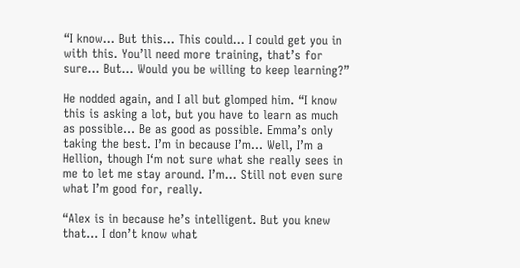“I know… But this… This could… I could get you in with this. You’ll need more training, that’s for sure… But… Would you be willing to keep learning?”

He nodded again, and I all but glomped him. “I know this is asking a lot, but you have to learn as much as possible… Be as good as possible. Emma’s only taking the best. I’m in because I’m… Well, I’m a Hellion, though I‘m not sure what she really sees in me to let me stay around. I’m… Still not even sure what I’m good for, really.

“Alex is in because he’s intelligent. But you knew that… I don’t know what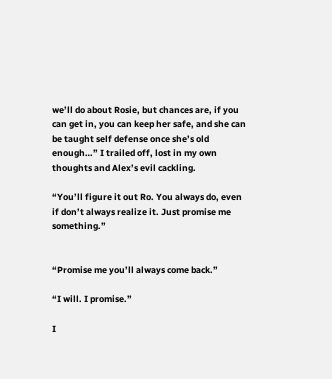we’ll do about Rosie, but chances are, if you can get in, you can keep her safe, and she can be taught self defense once she’s old enough…” I trailed off, lost in my own thoughts and Alex’s evil cackling.

“You’ll figure it out Ro. You always do, even if don’t always realize it. Just promise me something.”


“Promise me you’ll always come back.”

“I will. I promise.”

I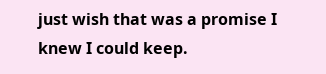just wish that was a promise I knew I could keep.